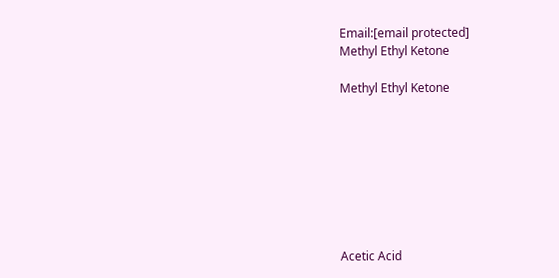Email:[email protected]
Methyl Ethyl Ketone

Methyl Ethyl Ketone








Acetic Acid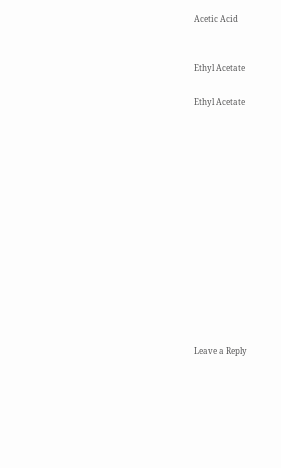Acetic Acid


Ethyl Acetate

Ethyl Acetate














Leave a Reply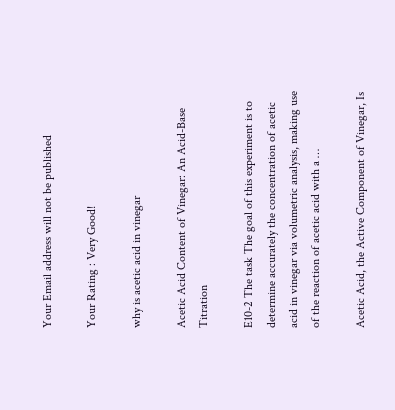Your Email address will not be published

Your Rating : Very Good!

why is acetic acid in vinegar

Acetic Acid Content of Vinegar: An Acid-Base Titration

E10-2 The task The goal of this experiment is to determine accurately the concentration of acetic acid in vinegar via volumetric analysis, making use of the reaction of acetic acid with a …

Acetic Acid, the Active Component of Vinegar, Is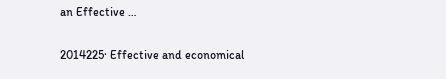an Effective …

2014225· Effective and economical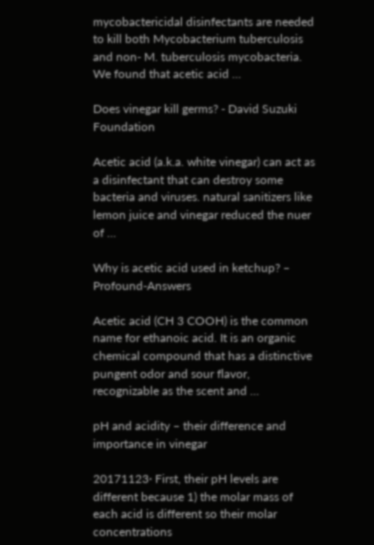mycobactericidal disinfectants are needed to kill both Mycobacterium tuberculosis and non- M. tuberculosis mycobacteria. We found that acetic acid …

Does vinegar kill germs? - David Suzuki Foundation

Acetic acid (a.k.a. white vinegar) can act as a disinfectant that can destroy some bacteria and viruses. natural sanitizers like lemon juice and vinegar reduced the nuer of …

Why is acetic acid used in ketchup? – Profound-Answers

Acetic acid (CH 3 COOH) is the common name for ethanoic acid. It is an organic chemical compound that has a distinctive pungent odor and sour flavor, recognizable as the scent and …

pH and acidity – their difference and importance in vinegar

20171123· First, their pH levels are different because 1) the molar mass of each acid is different so their molar concentrations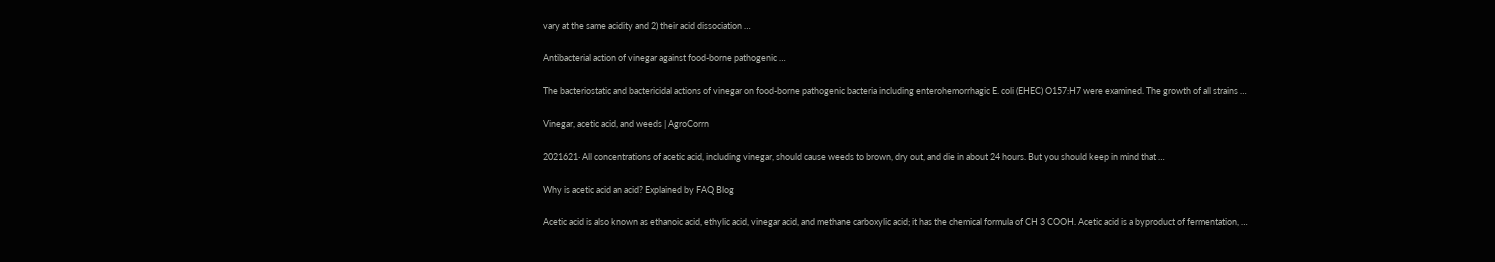vary at the same acidity and 2) their acid dissociation …

Antibacterial action of vinegar against food-borne pathogenic …

The bacteriostatic and bactericidal actions of vinegar on food-borne pathogenic bacteria including enterohemorrhagic E. coli (EHEC) O157:H7 were examined. The growth of all strains …

Vinegar, acetic acid, and weeds | AgroCorrn

2021621· All concentrations of acetic acid, including vinegar, should cause weeds to brown, dry out, and die in about 24 hours. But you should keep in mind that …

Why is acetic acid an acid? Explained by FAQ Blog

Acetic acid is also known as ethanoic acid, ethylic acid, vinegar acid, and methane carboxylic acid; it has the chemical formula of CH 3 COOH. Acetic acid is a byproduct of fermentation, …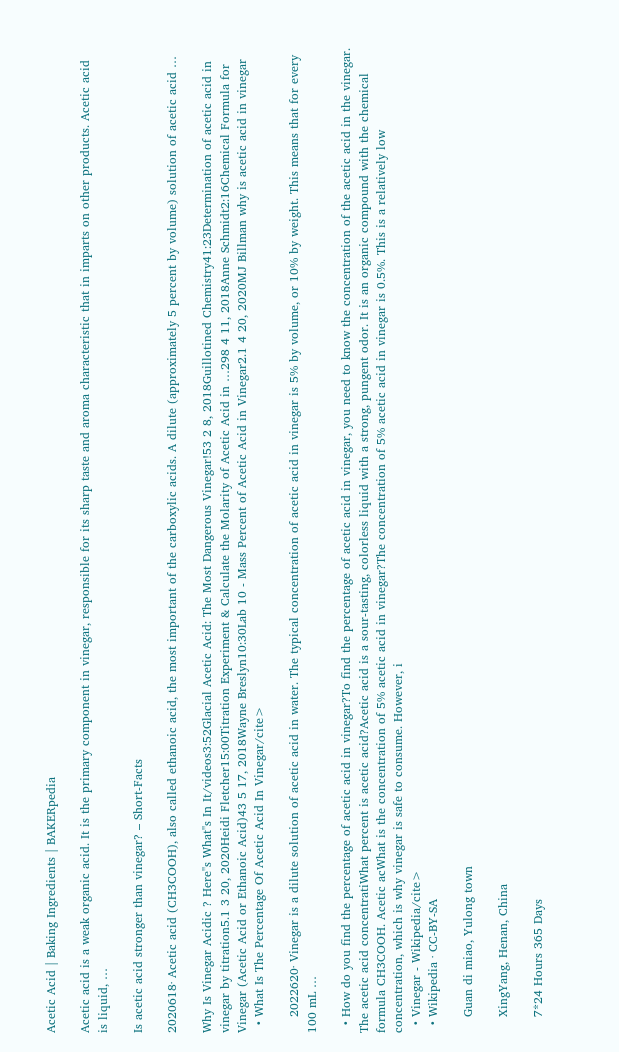Acetic Acid | Baking Ingredients | BAKERpedia

Acetic acid is a weak organic acid. It is the primary component in vinegar, responsible for its sharp taste and aroma characteristic that in imparts on other products. Acetic acid is liquid, …

Is acetic acid stronger than vinegar? – Short-Facts

2020618· Acetic acid (CH3COOH), also called ethanoic acid, the most important of the carboxylic acids. A dilute (approximately 5 percent by volume) solution of acetic acid …

Why Is Vinegar Acidic ? Here''s What''s In It/videos3:52Glacial Acetic Acid: The Most Dangerous Vinegar!53 2 8, 2018Guillotined Chemistry41:23Determination of acetic acid in vinegar by titration5.1 3 20, 2020Heidi Fletcher15:00Titration Experiment & Calculate the Molarity of Acetic Acid in …298 4 11, 2018Anne Schmidt2:16Chemical Formula for Vinegar (Acetic Acid or Ethanoic Acid)43 5 17, 2018Wayne Breslyn10:30Lab 10 - Mass Percent of Acetic Acid in Vinegar2.1 4 20, 2020MJ Billman why is acetic acid in vinegar
  • What Is The Percentage Of Acetic Acid In Vinegar/cite>

    2022620· Vinegar is a dilute solution of acetic acid in water. The typical concentration of acetic acid in vinegar is 5% by volume, or 10% by weight. This means that for every 100 mL …

  • How do you find the percentage of acetic acid in vinegar?To find the percentage of acetic acid in vinegar, you need to know the concentration of the acetic acid in the vinegar. The acetic acid concentratiWhat percent is acetic acid?Acetic acid is a sour-tasting, colorless liquid with a strong, pungent odor. It is an organic compound with the chemical formula CH3COOH. Acetic acWhat is the concentration of 5% acetic acid in vinegar?The concentration of 5% acetic acid in vinegar is 0.5%. This is a relatively low concentration, which is why vinegar is safe to consume. However, i
  • Vinegar - Wikipedia/cite>
  • Wikipedia · CC-BY-SA

    Guan di miao, Yulong town

    XingYang, Henan, China

    7*24 Hours 365 Days